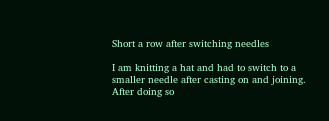Short a row after switching needles

I am knitting a hat and had to switch to a smaller needle after casting on and joining. After doing so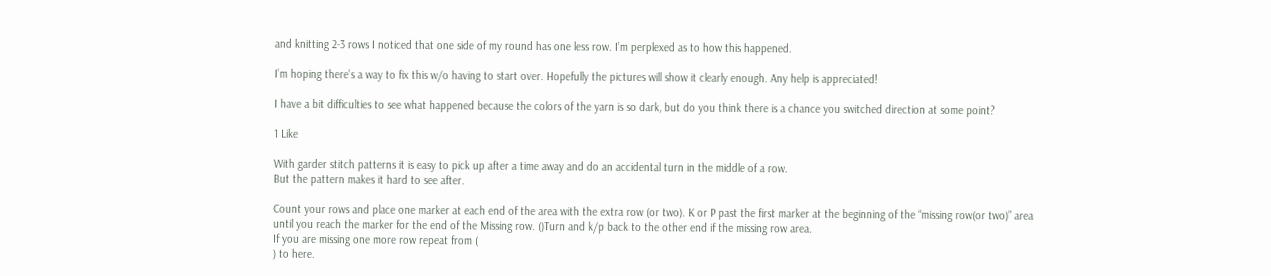and knitting 2-3 rows I noticed that one side of my round has one less row. I’m perplexed as to how this happened.

I’m hoping there’s a way to fix this w/o having to start over. Hopefully the pictures will show it clearly enough. Any help is appreciated!

I have a bit difficulties to see what happened because the colors of the yarn is so dark, but do you think there is a chance you switched direction at some point?

1 Like

With garder stitch patterns it is easy to pick up after a time away and do an accidental turn in the middle of a row.
But the pattern makes it hard to see after.

Count your rows and place one marker at each end of the area with the extra row (or two). K or P past the first marker at the beginning of the “missing row(or two)” area until you reach the marker for the end of the Missing row. ()Turn and k/p back to the other end if the missing row area.
If you are missing one more row repeat from (
) to here.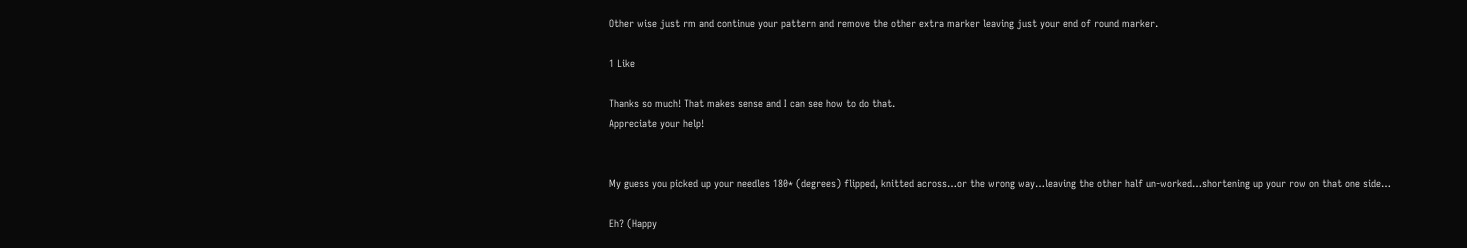Other wise just rm and continue your pattern and remove the other extra marker leaving just your end of round marker.

1 Like

Thanks so much! That makes sense and I can see how to do that.
Appreciate your help!


My guess you picked up your needles 180* (degrees) flipped, knitted across…or the wrong way…leaving the other half un-worked…shortening up your row on that one side…

Eh? (Happy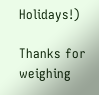Holidays!)

Thanks for weighing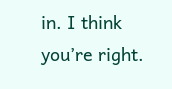in. I think you’re right.